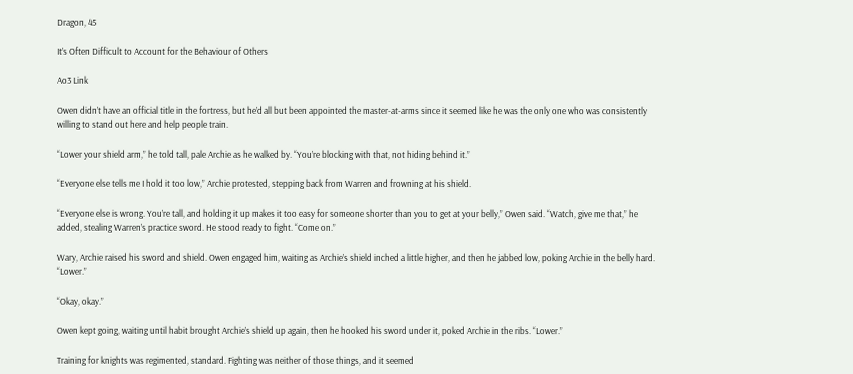Dragon, 45

It’s Often Difficult to Account for the Behaviour of Others

Ao3 Link

Owen didn’t have an official title in the fortress, but he’d all but been appointed the master-at-arms since it seemed like he was the only one who was consistently willing to stand out here and help people train.

“Lower your shield arm,” he told tall, pale Archie as he walked by. “You’re blocking with that, not hiding behind it.”

“Everyone else tells me I hold it too low,” Archie protested, stepping back from Warren and frowning at his shield.

“Everyone else is wrong. You’re tall, and holding it up makes it too easy for someone shorter than you to get at your belly,” Owen said. “Watch, give me that,” he added, stealing Warren’s practice sword. He stood ready to fight. “Come on.”

Wary, Archie raised his sword and shield. Owen engaged him, waiting as Archie’s shield inched a little higher, and then he jabbed low, poking Archie in the belly hard. “Lower.”

“Okay, okay.”

Owen kept going, waiting until habit brought Archie’s shield up again, then he hooked his sword under it, poked Archie in the ribs. “Lower.”

Training for knights was regimented, standard. Fighting was neither of those things, and it seemed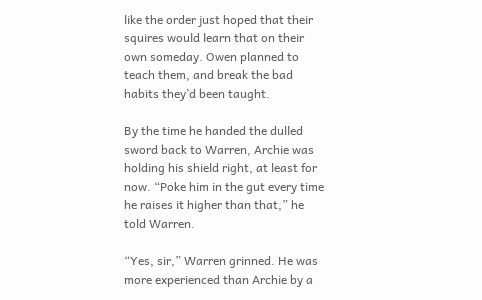like the order just hoped that their squires would learn that on their own someday. Owen planned to teach them, and break the bad habits they’d been taught.

By the time he handed the dulled sword back to Warren, Archie was holding his shield right, at least for now. “Poke him in the gut every time he raises it higher than that,” he told Warren.

“Yes, sir,” Warren grinned. He was more experienced than Archie by a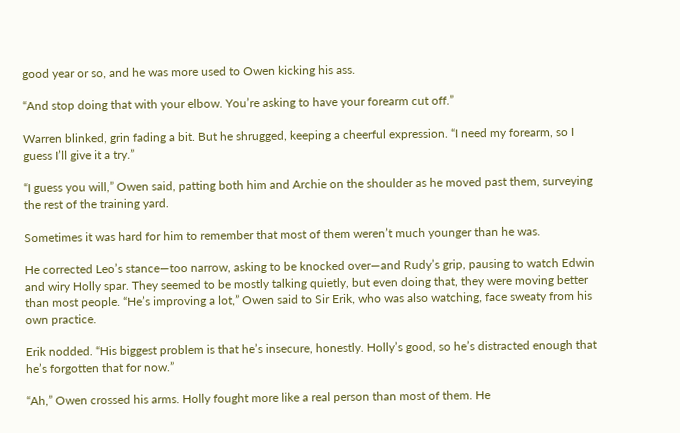good year or so, and he was more used to Owen kicking his ass.

“And stop doing that with your elbow. You’re asking to have your forearm cut off.”

Warren blinked, grin fading a bit. But he shrugged, keeping a cheerful expression. “I need my forearm, so I guess I’ll give it a try.”

“I guess you will,” Owen said, patting both him and Archie on the shoulder as he moved past them, surveying the rest of the training yard.

Sometimes it was hard for him to remember that most of them weren’t much younger than he was.

He corrected Leo’s stance—too narrow, asking to be knocked over—and Rudy’s grip, pausing to watch Edwin and wiry Holly spar. They seemed to be mostly talking quietly, but even doing that, they were moving better than most people. “He’s improving a lot,” Owen said to Sir Erik, who was also watching, face sweaty from his own practice.

Erik nodded. “His biggest problem is that he’s insecure, honestly. Holly’s good, so he’s distracted enough that he’s forgotten that for now.”

“Ah,” Owen crossed his arms. Holly fought more like a real person than most of them. He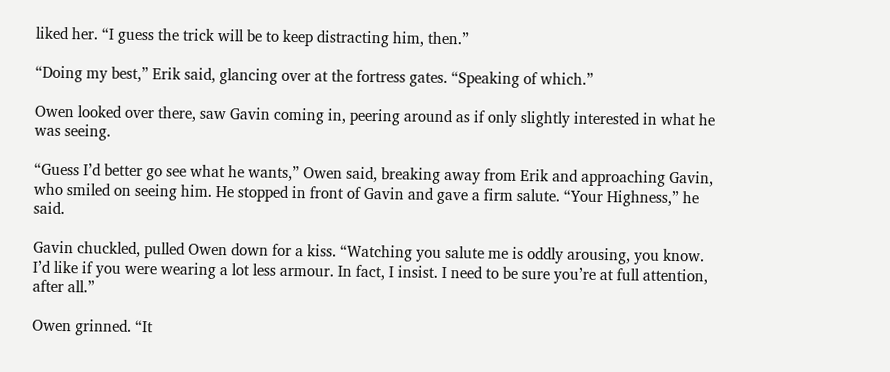liked her. “I guess the trick will be to keep distracting him, then.”

“Doing my best,” Erik said, glancing over at the fortress gates. “Speaking of which.”

Owen looked over there, saw Gavin coming in, peering around as if only slightly interested in what he was seeing.

“Guess I’d better go see what he wants,” Owen said, breaking away from Erik and approaching Gavin, who smiled on seeing him. He stopped in front of Gavin and gave a firm salute. “Your Highness,” he said.

Gavin chuckled, pulled Owen down for a kiss. “Watching you salute me is oddly arousing, you know. I’d like if you were wearing a lot less armour. In fact, I insist. I need to be sure you’re at full attention, after all.”

Owen grinned. “It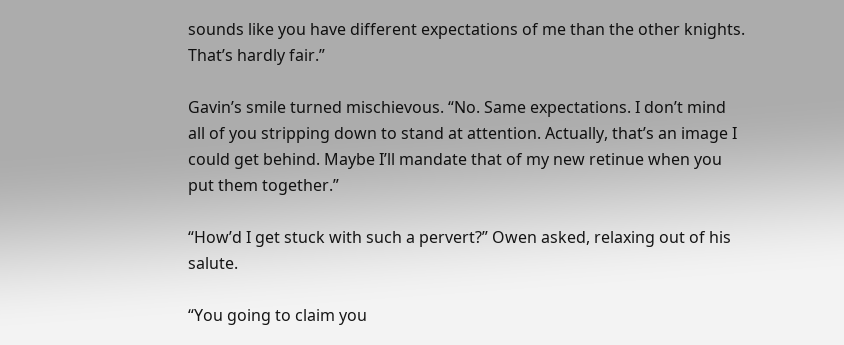sounds like you have different expectations of me than the other knights. That’s hardly fair.”

Gavin’s smile turned mischievous. “No. Same expectations. I don’t mind all of you stripping down to stand at attention. Actually, that’s an image I could get behind. Maybe I’ll mandate that of my new retinue when you put them together.”

“How’d I get stuck with such a pervert?” Owen asked, relaxing out of his salute.

“You going to claim you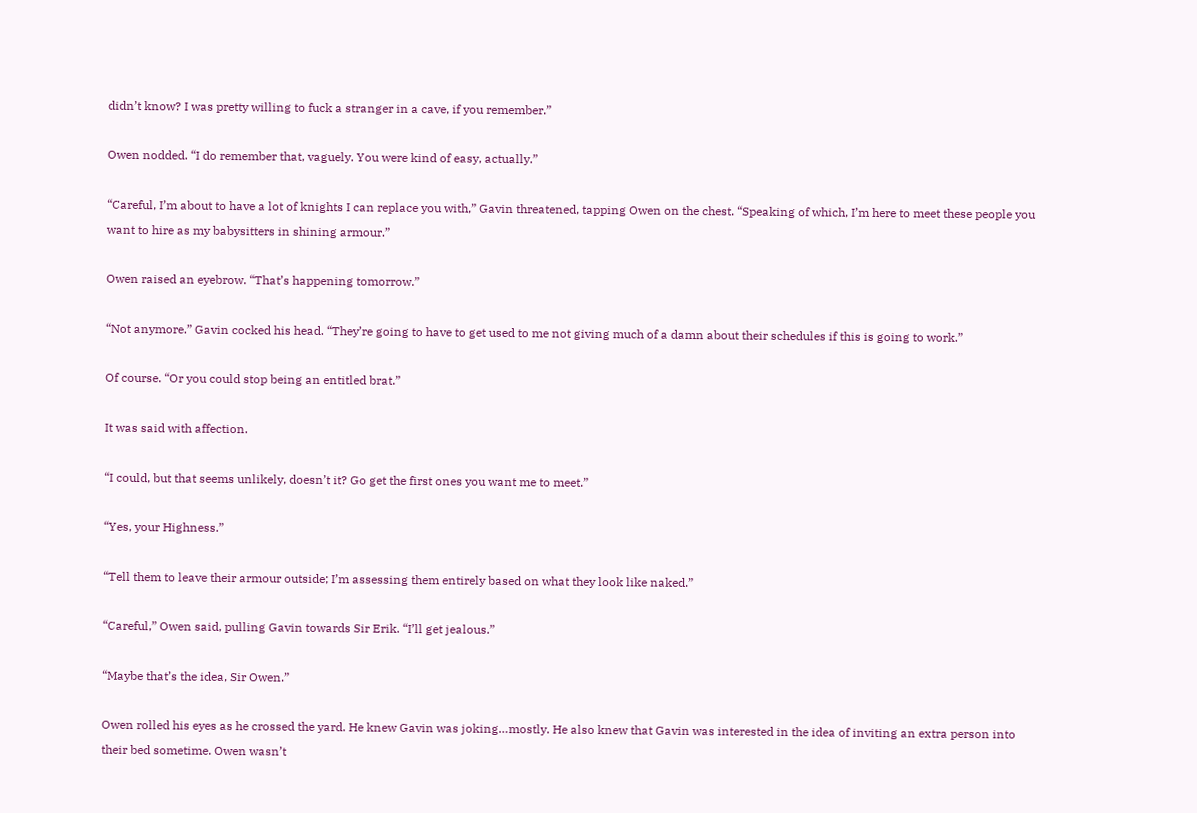didn’t know? I was pretty willing to fuck a stranger in a cave, if you remember.”

Owen nodded. “I do remember that, vaguely. You were kind of easy, actually.”

“Careful, I’m about to have a lot of knights I can replace you with,” Gavin threatened, tapping Owen on the chest. “Speaking of which, I’m here to meet these people you want to hire as my babysitters in shining armour.”

Owen raised an eyebrow. “That’s happening tomorrow.”

“Not anymore.” Gavin cocked his head. “They’re going to have to get used to me not giving much of a damn about their schedules if this is going to work.”

Of course. “Or you could stop being an entitled brat.”

It was said with affection.

“I could, but that seems unlikely, doesn’t it? Go get the first ones you want me to meet.”

“Yes, your Highness.”

“Tell them to leave their armour outside; I’m assessing them entirely based on what they look like naked.”

“Careful,” Owen said, pulling Gavin towards Sir Erik. “I’ll get jealous.”

“Maybe that’s the idea, Sir Owen.”

Owen rolled his eyes as he crossed the yard. He knew Gavin was joking…mostly. He also knew that Gavin was interested in the idea of inviting an extra person into their bed sometime. Owen wasn’t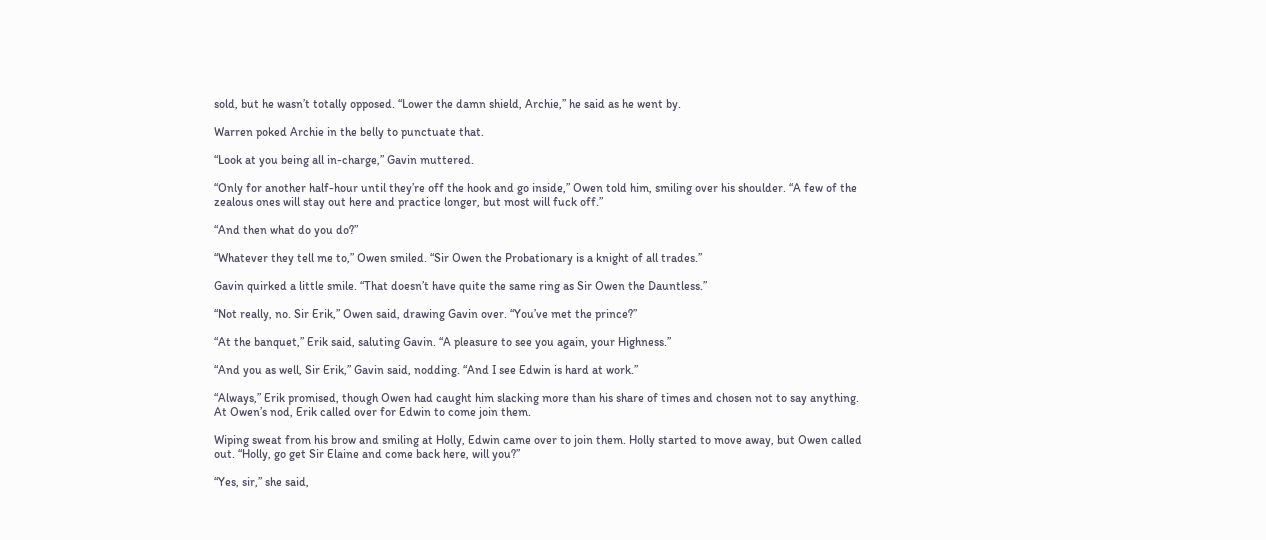sold, but he wasn’t totally opposed. “Lower the damn shield, Archie,” he said as he went by.

Warren poked Archie in the belly to punctuate that.

“Look at you being all in-charge,” Gavin muttered.

“Only for another half-hour until they’re off the hook and go inside,” Owen told him, smiling over his shoulder. “A few of the zealous ones will stay out here and practice longer, but most will fuck off.”

“And then what do you do?”

“Whatever they tell me to,” Owen smiled. “Sir Owen the Probationary is a knight of all trades.”

Gavin quirked a little smile. “That doesn’t have quite the same ring as Sir Owen the Dauntless.”

“Not really, no. Sir Erik,” Owen said, drawing Gavin over. “You’ve met the prince?”

“At the banquet,” Erik said, saluting Gavin. “A pleasure to see you again, your Highness.”

“And you as well, Sir Erik,” Gavin said, nodding. “And I see Edwin is hard at work.”

“Always,” Erik promised, though Owen had caught him slacking more than his share of times and chosen not to say anything. At Owen’s nod, Erik called over for Edwin to come join them.

Wiping sweat from his brow and smiling at Holly, Edwin came over to join them. Holly started to move away, but Owen called out. “Holly, go get Sir Elaine and come back here, will you?”

“Yes, sir,” she said,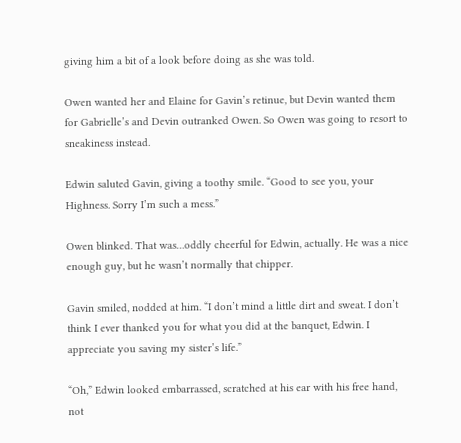giving him a bit of a look before doing as she was told.

Owen wanted her and Elaine for Gavin’s retinue, but Devin wanted them for Gabrielle’s and Devin outranked Owen. So Owen was going to resort to sneakiness instead.

Edwin saluted Gavin, giving a toothy smile. “Good to see you, your Highness. Sorry I’m such a mess.”

Owen blinked. That was…oddly cheerful for Edwin, actually. He was a nice enough guy, but he wasn’t normally that chipper.

Gavin smiled, nodded at him. “I don’t mind a little dirt and sweat. I don’t think I ever thanked you for what you did at the banquet, Edwin. I appreciate you saving my sister’s life.”

“Oh,” Edwin looked embarrassed, scratched at his ear with his free hand, not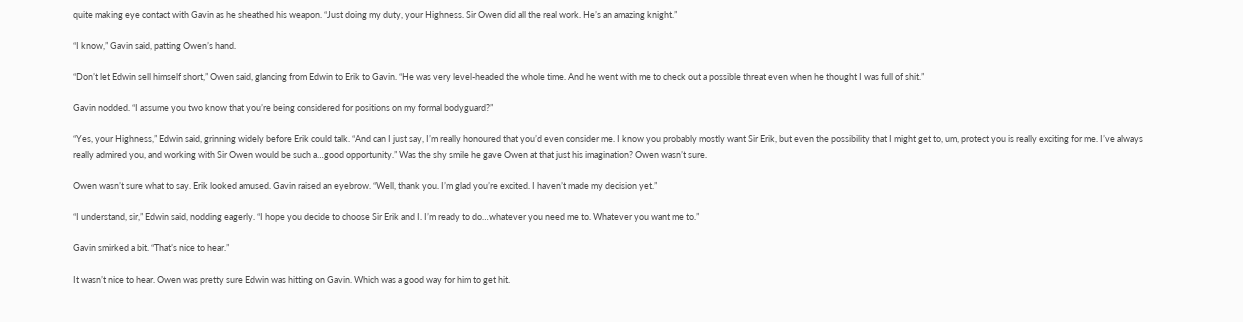quite making eye contact with Gavin as he sheathed his weapon. “Just doing my duty, your Highness. Sir Owen did all the real work. He’s an amazing knight.”

“I know,” Gavin said, patting Owen’s hand.

“Don’t let Edwin sell himself short,” Owen said, glancing from Edwin to Erik to Gavin. “He was very level-headed the whole time. And he went with me to check out a possible threat even when he thought I was full of shit.”

Gavin nodded. “I assume you two know that you’re being considered for positions on my formal bodyguard?”

“Yes, your Highness,” Edwin said, grinning widely before Erik could talk. “And can I just say, I’m really honoured that you’d even consider me. I know you probably mostly want Sir Erik, but even the possibility that I might get to, um, protect you is really exciting for me. I’ve always really admired you, and working with Sir Owen would be such a…good opportunity.” Was the shy smile he gave Owen at that just his imagination? Owen wasn’t sure.

Owen wasn’t sure what to say. Erik looked amused. Gavin raised an eyebrow. “Well, thank you. I’m glad you’re excited. I haven’t made my decision yet.”

“I understand, sir,” Edwin said, nodding eagerly. “I hope you decide to choose Sir Erik and I. I’m ready to do…whatever you need me to. Whatever you want me to.”

Gavin smirked a bit. “That’s nice to hear.”

It wasn’t nice to hear. Owen was pretty sure Edwin was hitting on Gavin. Which was a good way for him to get hit.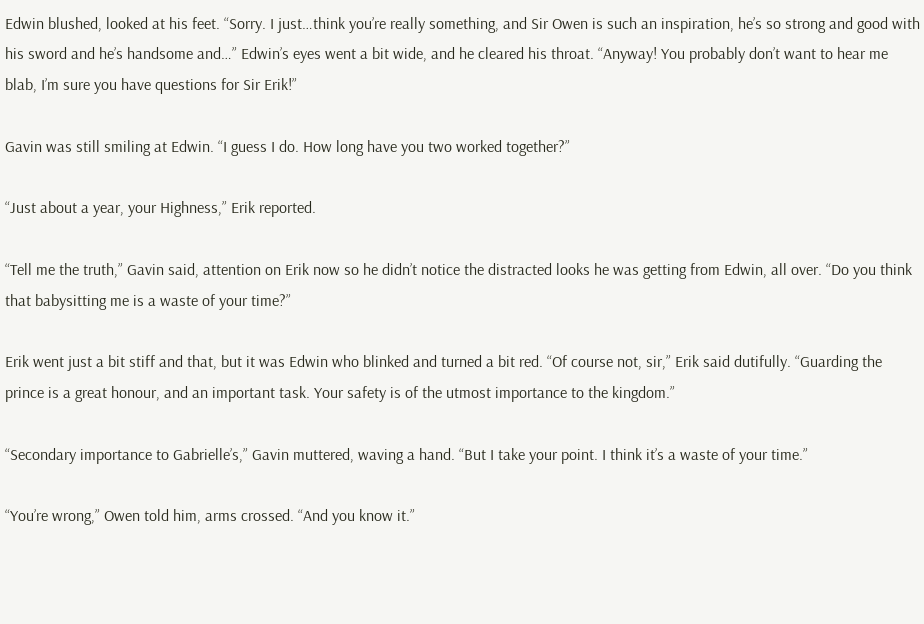Edwin blushed, looked at his feet. “Sorry. I just…think you’re really something, and Sir Owen is such an inspiration, he’s so strong and good with his sword and he’s handsome and…” Edwin’s eyes went a bit wide, and he cleared his throat. “Anyway! You probably don’t want to hear me blab, I’m sure you have questions for Sir Erik!”

Gavin was still smiling at Edwin. “I guess I do. How long have you two worked together?”

“Just about a year, your Highness,” Erik reported.

“Tell me the truth,” Gavin said, attention on Erik now so he didn’t notice the distracted looks he was getting from Edwin, all over. “Do you think that babysitting me is a waste of your time?”

Erik went just a bit stiff and that, but it was Edwin who blinked and turned a bit red. “Of course not, sir,” Erik said dutifully. “Guarding the prince is a great honour, and an important task. Your safety is of the utmost importance to the kingdom.”

“Secondary importance to Gabrielle’s,” Gavin muttered, waving a hand. “But I take your point. I think it’s a waste of your time.”

“You’re wrong,” Owen told him, arms crossed. “And you know it.”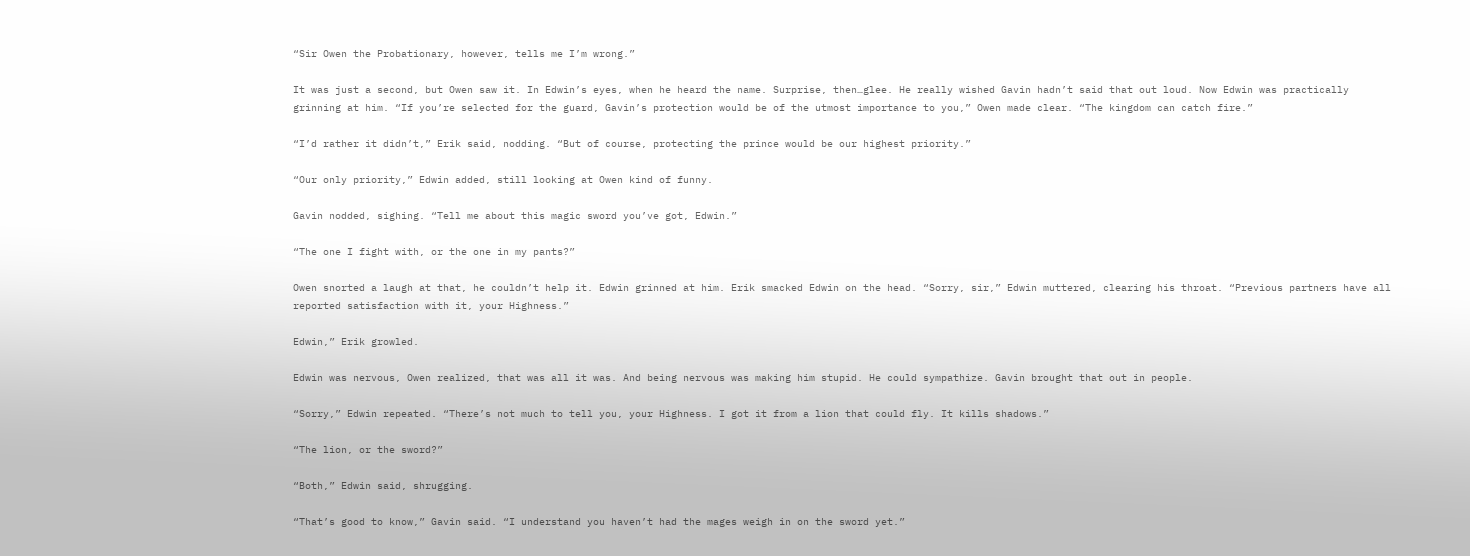“Sir Owen the Probationary, however, tells me I’m wrong.”

It was just a second, but Owen saw it. In Edwin’s eyes, when he heard the name. Surprise, then…glee. He really wished Gavin hadn’t said that out loud. Now Edwin was practically grinning at him. “If you’re selected for the guard, Gavin’s protection would be of the utmost importance to you,” Owen made clear. “The kingdom can catch fire.”

“I’d rather it didn’t,” Erik said, nodding. “But of course, protecting the prince would be our highest priority.”

“Our only priority,” Edwin added, still looking at Owen kind of funny.

Gavin nodded, sighing. “Tell me about this magic sword you’ve got, Edwin.”

“The one I fight with, or the one in my pants?”

Owen snorted a laugh at that, he couldn’t help it. Edwin grinned at him. Erik smacked Edwin on the head. “Sorry, sir,” Edwin muttered, clearing his throat. “Previous partners have all reported satisfaction with it, your Highness.”

Edwin,” Erik growled.

Edwin was nervous, Owen realized, that was all it was. And being nervous was making him stupid. He could sympathize. Gavin brought that out in people.

“Sorry,” Edwin repeated. “There’s not much to tell you, your Highness. I got it from a lion that could fly. It kills shadows.”

“The lion, or the sword?”

“Both,” Edwin said, shrugging.

“That’s good to know,” Gavin said. “I understand you haven’t had the mages weigh in on the sword yet.”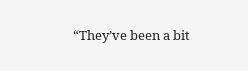“They’ve been a bit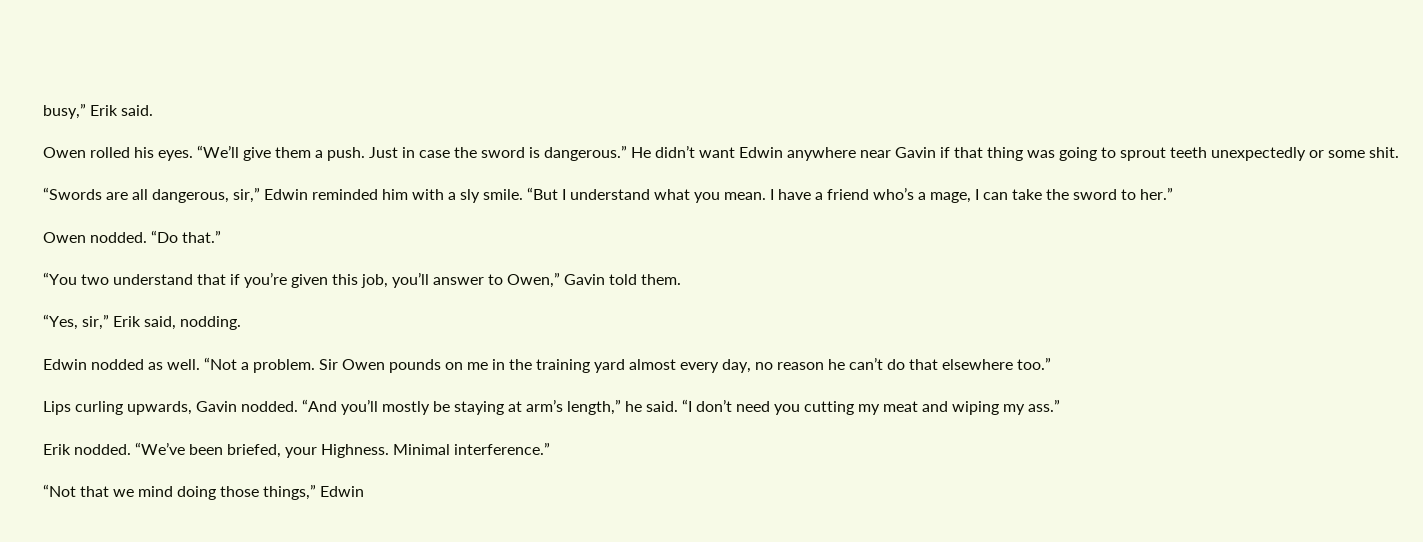busy,” Erik said.

Owen rolled his eyes. “We’ll give them a push. Just in case the sword is dangerous.” He didn’t want Edwin anywhere near Gavin if that thing was going to sprout teeth unexpectedly or some shit.

“Swords are all dangerous, sir,” Edwin reminded him with a sly smile. “But I understand what you mean. I have a friend who’s a mage, I can take the sword to her.”

Owen nodded. “Do that.”

“You two understand that if you’re given this job, you’ll answer to Owen,” Gavin told them.

“Yes, sir,” Erik said, nodding.

Edwin nodded as well. “Not a problem. Sir Owen pounds on me in the training yard almost every day, no reason he can’t do that elsewhere too.”

Lips curling upwards, Gavin nodded. “And you’ll mostly be staying at arm’s length,” he said. “I don’t need you cutting my meat and wiping my ass.”

Erik nodded. “We’ve been briefed, your Highness. Minimal interference.”

“Not that we mind doing those things,” Edwin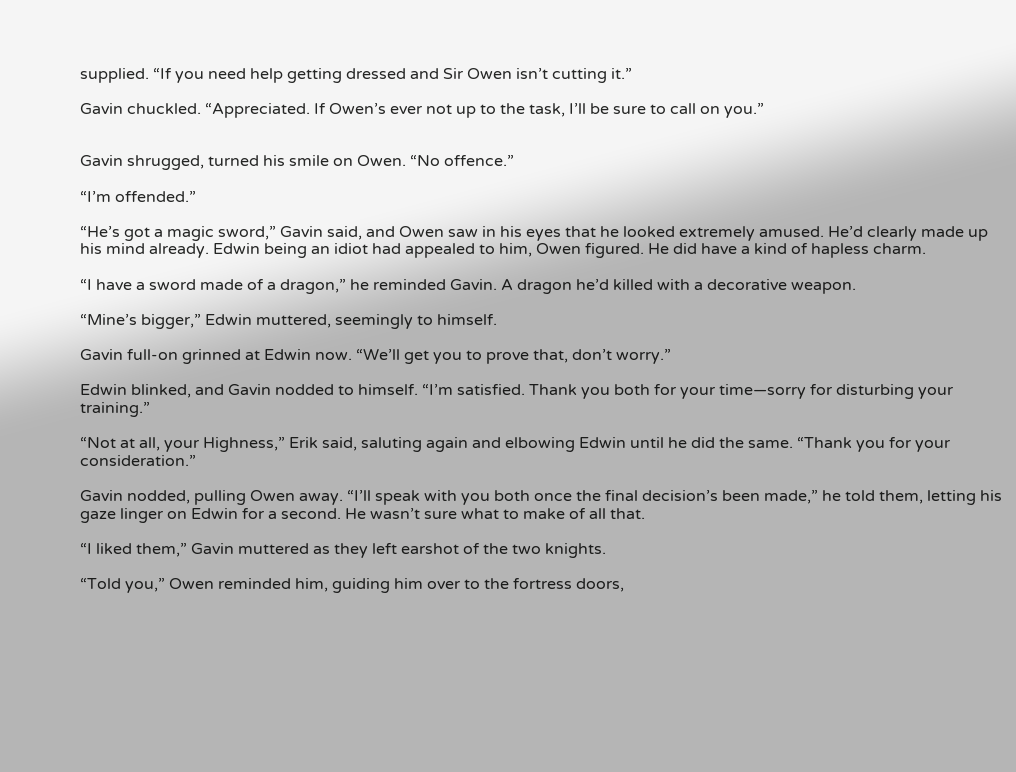supplied. “If you need help getting dressed and Sir Owen isn’t cutting it.”

Gavin chuckled. “Appreciated. If Owen’s ever not up to the task, I’ll be sure to call on you.”


Gavin shrugged, turned his smile on Owen. “No offence.”

“I’m offended.”

“He’s got a magic sword,” Gavin said, and Owen saw in his eyes that he looked extremely amused. He’d clearly made up his mind already. Edwin being an idiot had appealed to him, Owen figured. He did have a kind of hapless charm.

“I have a sword made of a dragon,” he reminded Gavin. A dragon he’d killed with a decorative weapon.

“Mine’s bigger,” Edwin muttered, seemingly to himself.

Gavin full-on grinned at Edwin now. “We’ll get you to prove that, don’t worry.”

Edwin blinked, and Gavin nodded to himself. “I’m satisfied. Thank you both for your time—sorry for disturbing your training.”

“Not at all, your Highness,” Erik said, saluting again and elbowing Edwin until he did the same. “Thank you for your consideration.”

Gavin nodded, pulling Owen away. “I’ll speak with you both once the final decision’s been made,” he told them, letting his gaze linger on Edwin for a second. He wasn’t sure what to make of all that.

“I liked them,” Gavin muttered as they left earshot of the two knights.

“Told you,” Owen reminded him, guiding him over to the fortress doors,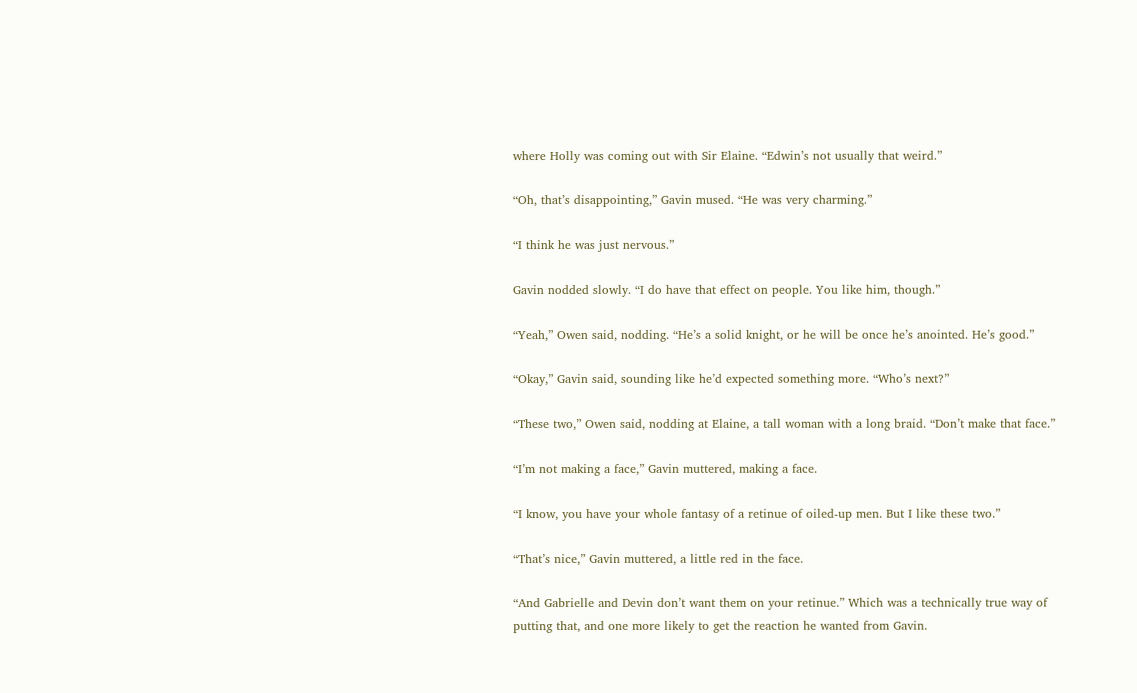where Holly was coming out with Sir Elaine. “Edwin’s not usually that weird.”

“Oh, that’s disappointing,” Gavin mused. “He was very charming.”

“I think he was just nervous.”

Gavin nodded slowly. “I do have that effect on people. You like him, though.”

“Yeah,” Owen said, nodding. “He’s a solid knight, or he will be once he’s anointed. He’s good.”

“Okay,” Gavin said, sounding like he’d expected something more. “Who’s next?”

“These two,” Owen said, nodding at Elaine, a tall woman with a long braid. “Don’t make that face.”

“I’m not making a face,” Gavin muttered, making a face.

“I know, you have your whole fantasy of a retinue of oiled-up men. But I like these two.”

“That’s nice,” Gavin muttered, a little red in the face.

“And Gabrielle and Devin don’t want them on your retinue.” Which was a technically true way of putting that, and one more likely to get the reaction he wanted from Gavin.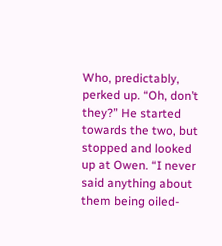Who, predictably, perked up. “Oh, don’t they?” He started towards the two, but stopped and looked up at Owen. “I never said anything about them being oiled-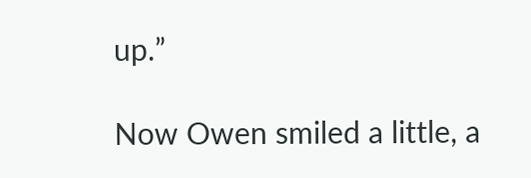up.”

Now Owen smiled a little, a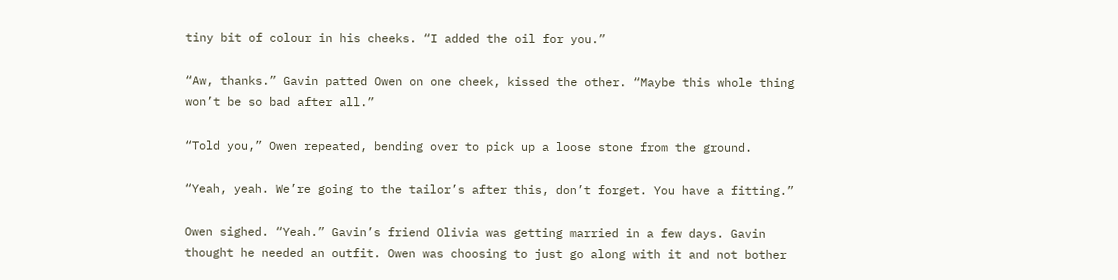tiny bit of colour in his cheeks. “I added the oil for you.”

“Aw, thanks.” Gavin patted Owen on one cheek, kissed the other. “Maybe this whole thing won’t be so bad after all.”

“Told you,” Owen repeated, bending over to pick up a loose stone from the ground.

“Yeah, yeah. We’re going to the tailor’s after this, don’t forget. You have a fitting.”

Owen sighed. “Yeah.” Gavin’s friend Olivia was getting married in a few days. Gavin thought he needed an outfit. Owen was choosing to just go along with it and not bother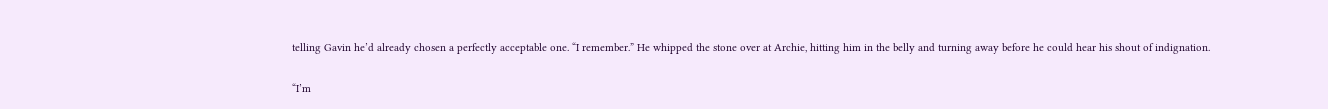telling Gavin he’d already chosen a perfectly acceptable one. “I remember.” He whipped the stone over at Archie, hitting him in the belly and turning away before he could hear his shout of indignation.

“I’m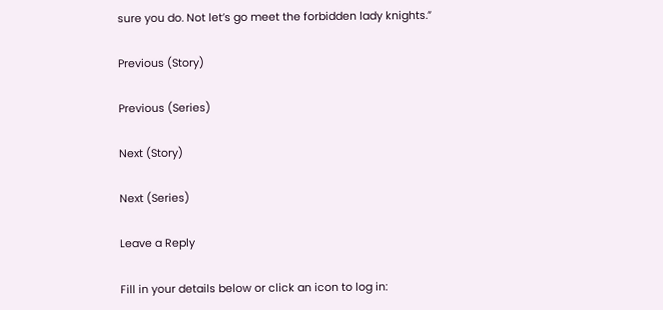sure you do. Not let’s go meet the forbidden lady knights.”

Previous (Story)

Previous (Series)

Next (Story)

Next (Series)

Leave a Reply

Fill in your details below or click an icon to log in: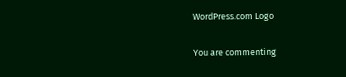WordPress.com Logo

You are commenting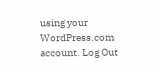using your WordPress.com account. Log Out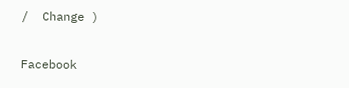/  Change )

Facebook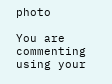photo

You are commenting using your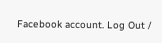Facebook account. Log Out /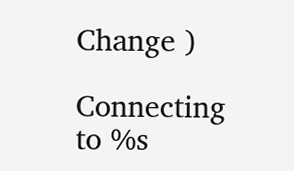Change )

Connecting to %s